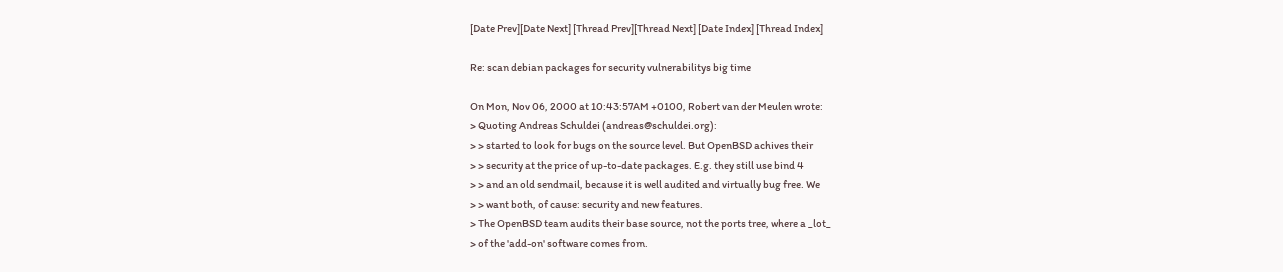[Date Prev][Date Next] [Thread Prev][Thread Next] [Date Index] [Thread Index]

Re: scan debian packages for security vulnerabilitys big time

On Mon, Nov 06, 2000 at 10:43:57AM +0100, Robert van der Meulen wrote:
> Quoting Andreas Schuldei (andreas@schuldei.org):
> > started to look for bugs on the source level. But OpenBSD achives their
> > security at the price of up-to-date packages. E.g. they still use bind 4
> > and an old sendmail, because it is well audited and virtually bug free. We
> > want both, of cause: security and new features.
> The OpenBSD team audits their base source, not the ports tree, where a _lot_
> of the 'add-on' software comes from.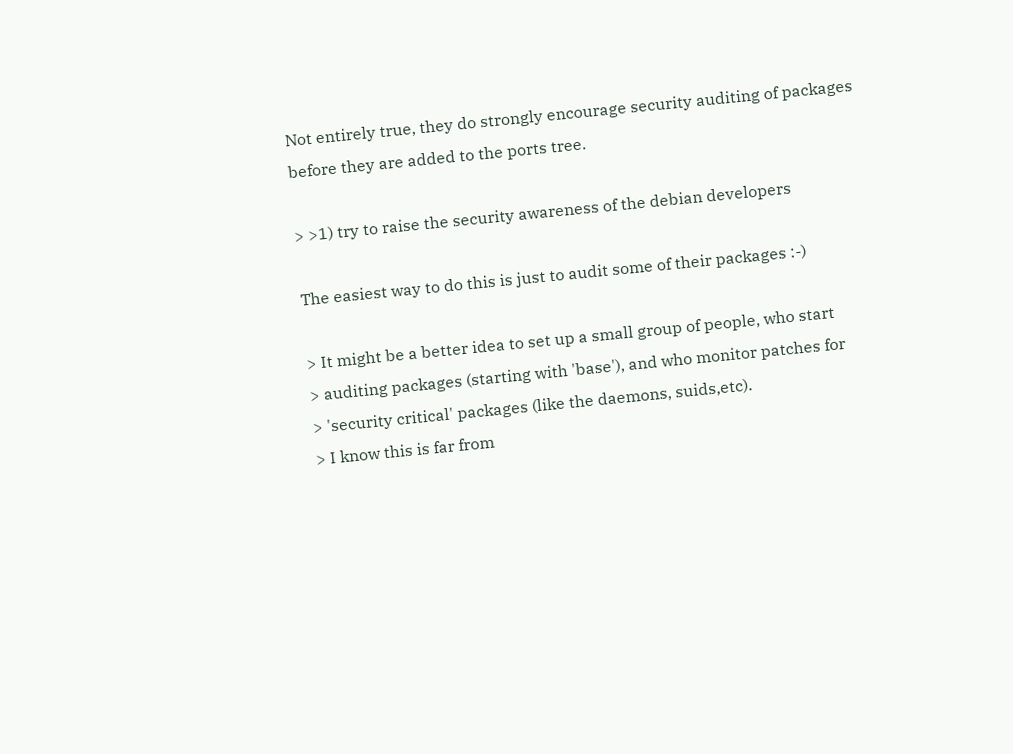Not entirely true, they do strongly encourage security auditing of packages
before they are added to the ports tree.

> >1) try to raise the security awareness of the debian developers

The easiest way to do this is just to audit some of their packages :-)

> It might be a better idea to set up a small group of people, who start
> auditing packages (starting with 'base'), and who monitor patches for
> 'security critical' packages (like the daemons, suids,etc).
> I know this is far from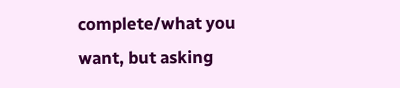complete/what you want, but asking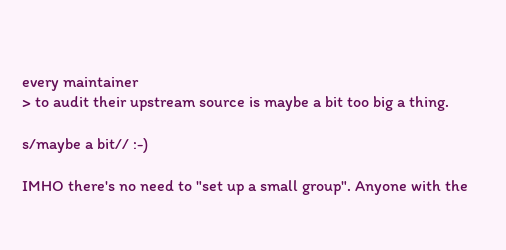every maintainer
> to audit their upstream source is maybe a bit too big a thing.

s/maybe a bit// :-)

IMHO there's no need to "set up a small group". Anyone with the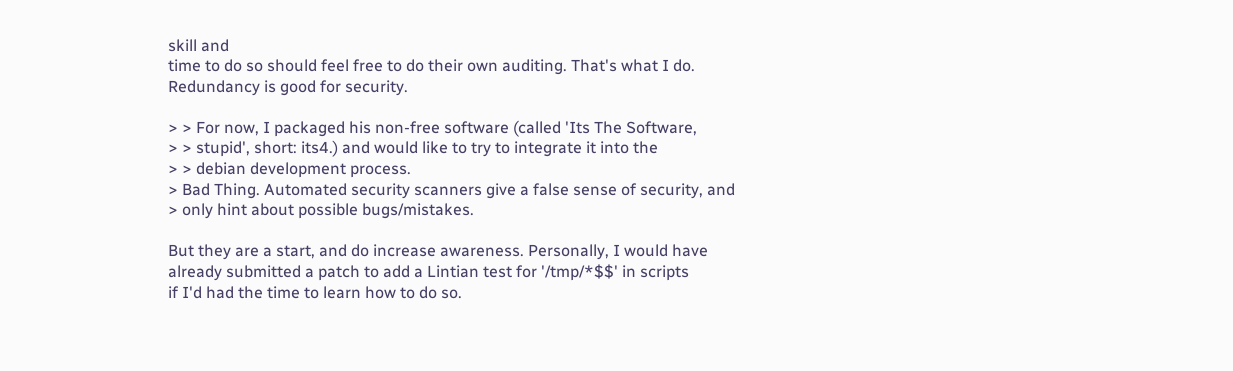skill and
time to do so should feel free to do their own auditing. That's what I do.
Redundancy is good for security.

> > For now, I packaged his non-free software (called 'Its The Software,
> > stupid', short: its4.) and would like to try to integrate it into the
> > debian development process.
> Bad Thing. Automated security scanners give a false sense of security, and
> only hint about possible bugs/mistakes.

But they are a start, and do increase awareness. Personally, I would have
already submitted a patch to add a Lintian test for '/tmp/*$$' in scripts
if I'd had the time to learn how to do so.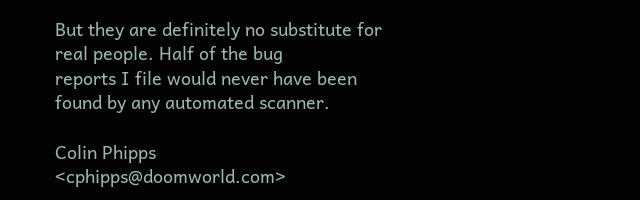But they are definitely no substitute for real people. Half of the bug
reports I file would never have been found by any automated scanner.

Colin Phipps <cphipps@doomworld.com>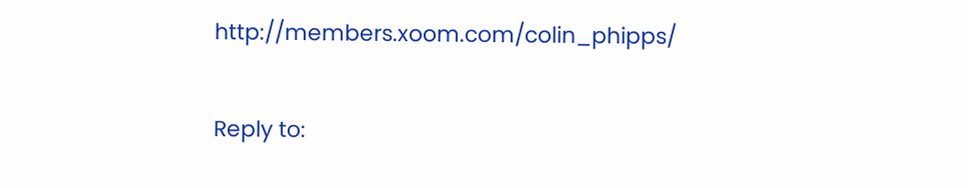http://members.xoom.com/colin_phipps/

Reply to: